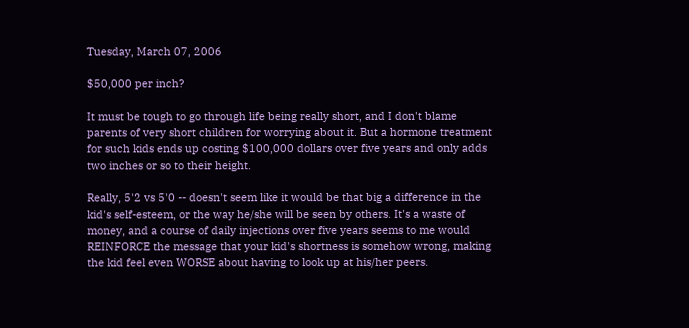Tuesday, March 07, 2006

$50,000 per inch?

It must be tough to go through life being really short, and I don't blame parents of very short children for worrying about it. But a hormone treatment for such kids ends up costing $100,000 dollars over five years and only adds two inches or so to their height.

Really, 5'2 vs 5'0 -- doesn't seem like it would be that big a difference in the kid's self-esteem, or the way he/she will be seen by others. It's a waste of money, and a course of daily injections over five years seems to me would REINFORCE the message that your kid's shortness is somehow wrong, making the kid feel even WORSE about having to look up at his/her peers.